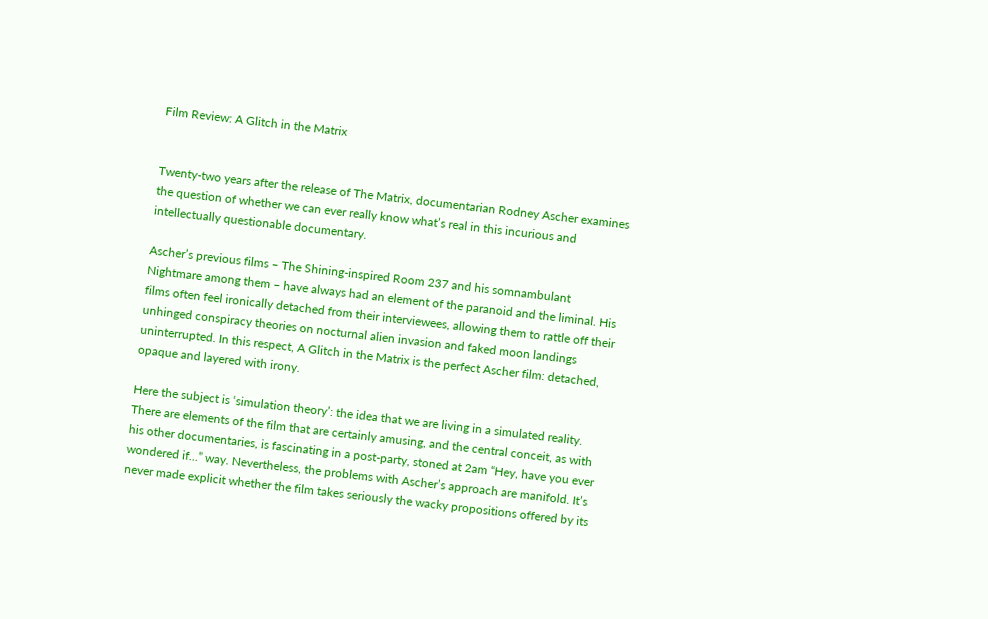Film Review: A Glitch in the Matrix


Twenty-two years after the release of The Matrix, documentarian Rodney Ascher examines the question of whether we can ever really know what’s real in this incurious and intellectually questionable documentary.

Ascher’s previous films – The Shining-inspired Room 237 and his somnambulant Nightmare among them – have always had an element of the paranoid and the liminal. His films often feel ironically detached from their interviewees, allowing them to rattle off their unhinged conspiracy theories on nocturnal alien invasion and faked moon landings uninterrupted. In this respect, A Glitch in the Matrix is the perfect Ascher film: detached, opaque and layered with irony.

Here the subject is ‘simulation theory’: the idea that we are living in a simulated reality. There are elements of the film that are certainly amusing, and the central conceit, as with his other documentaries, is fascinating in a post-party, stoned at 2am “Hey, have you ever wondered if…” way. Nevertheless, the problems with Ascher’s approach are manifold. It’s never made explicit whether the film takes seriously the wacky propositions offered by its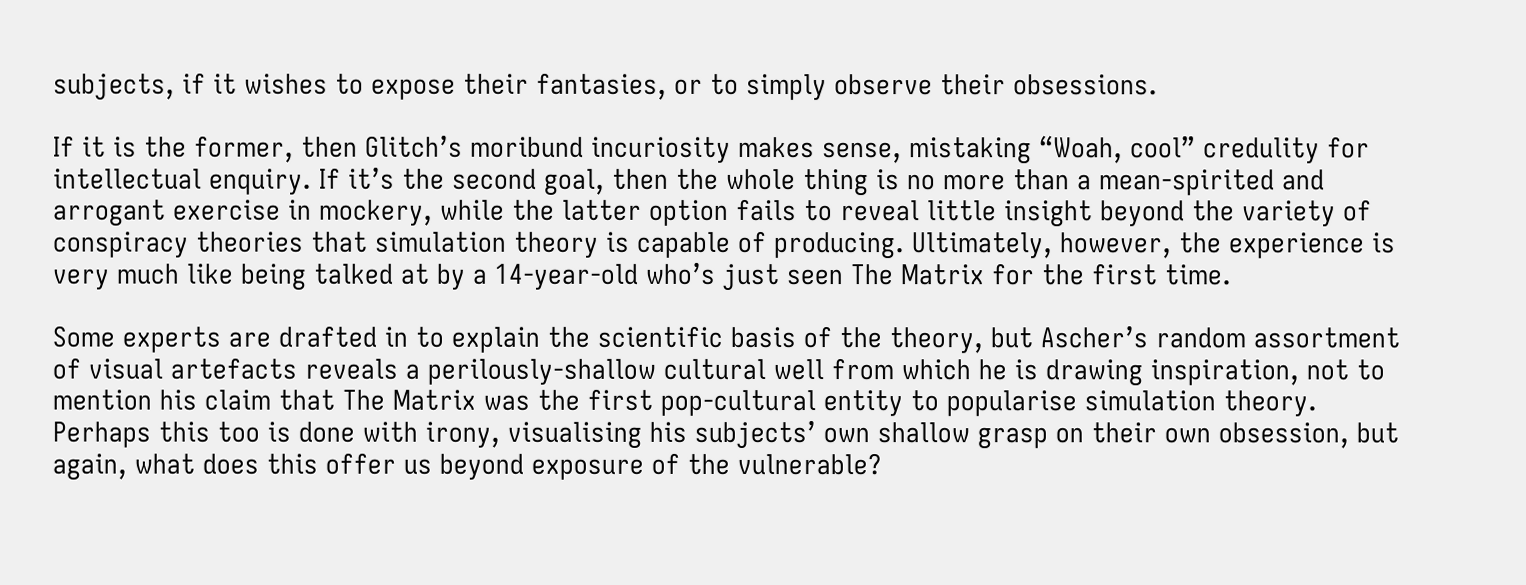subjects, if it wishes to expose their fantasies, or to simply observe their obsessions.

If it is the former, then Glitch’s moribund incuriosity makes sense, mistaking “Woah, cool” credulity for intellectual enquiry. If it’s the second goal, then the whole thing is no more than a mean-spirited and arrogant exercise in mockery, while the latter option fails to reveal little insight beyond the variety of conspiracy theories that simulation theory is capable of producing. Ultimately, however, the experience is very much like being talked at by a 14-year-old who’s just seen The Matrix for the first time.

Some experts are drafted in to explain the scientific basis of the theory, but Ascher’s random assortment of visual artefacts reveals a perilously-shallow cultural well from which he is drawing inspiration, not to mention his claim that The Matrix was the first pop-cultural entity to popularise simulation theory. Perhaps this too is done with irony, visualising his subjects’ own shallow grasp on their own obsession, but again, what does this offer us beyond exposure of the vulnerable?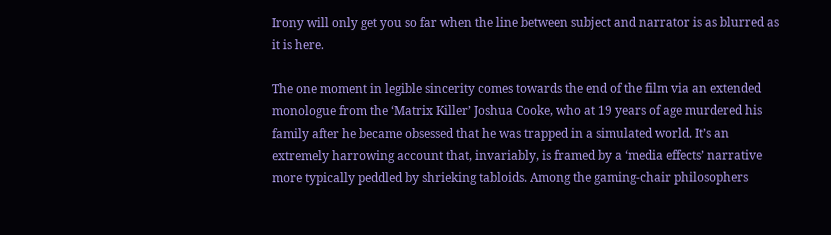Irony will only get you so far when the line between subject and narrator is as blurred as it is here.

The one moment in legible sincerity comes towards the end of the film via an extended monologue from the ‘Matrix Killer’ Joshua Cooke, who at 19 years of age murdered his family after he became obsessed that he was trapped in a simulated world. It’s an extremely harrowing account that, invariably, is framed by a ‘media effects’ narrative more typically peddled by shrieking tabloids. Among the gaming-chair philosophers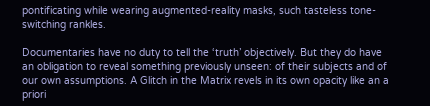pontificating while wearing augmented-reality masks, such tasteless tone-switching rankles.

Documentaries have no duty to tell the ‘truth’ objectively. But they do have an obligation to reveal something previously unseen: of their subjects and of our own assumptions. A Glitch in the Matrix revels in its own opacity like an a priori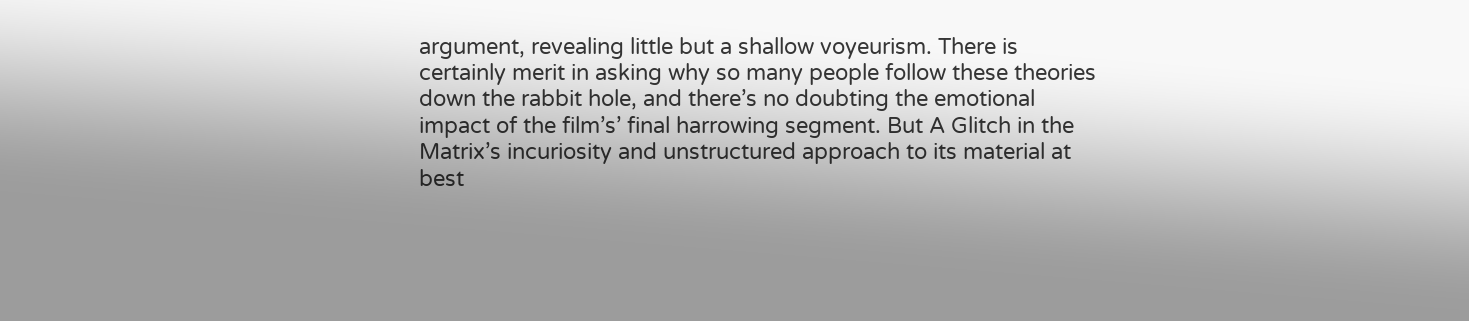argument, revealing little but a shallow voyeurism. There is certainly merit in asking why so many people follow these theories down the rabbit hole, and there’s no doubting the emotional impact of the film’s’ final harrowing segment. But A Glitch in the Matrix’s incuriosity and unstructured approach to its material at best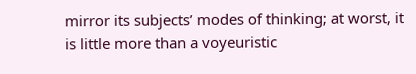mirror its subjects’ modes of thinking; at worst, it is little more than a voyeuristic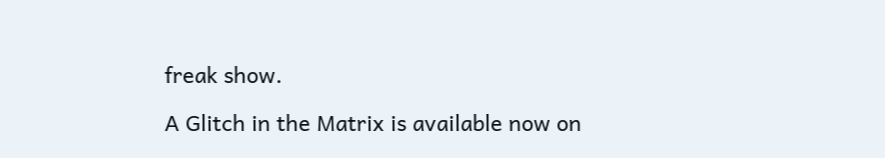freak show.

A Glitch in the Matrix is available now on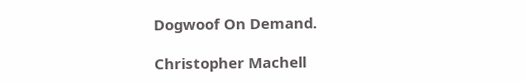Dogwoof On Demand.

Christopher Machell